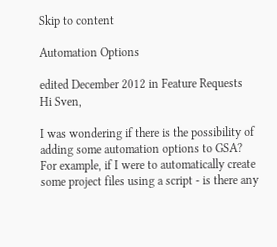Skip to content

Automation Options

edited December 2012 in Feature Requests
Hi Sven,

I was wondering if there is the possibility of adding some automation options to GSA?
For example, if I were to automatically create some project files using a script - is there any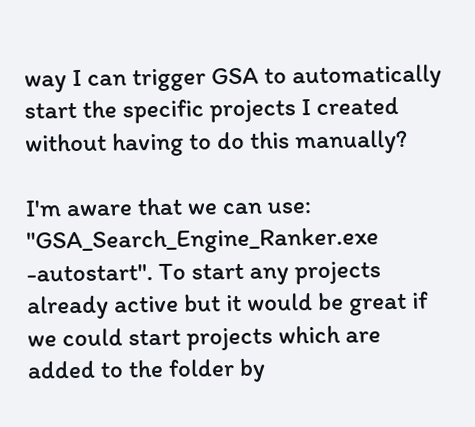way I can trigger GSA to automatically start the specific projects I created without having to do this manually?

I'm aware that we can use:
"GSA_Search_Engine_Ranker.exe -autostart". To start any projects already active but it would be great if we could start projects which are added to the folder by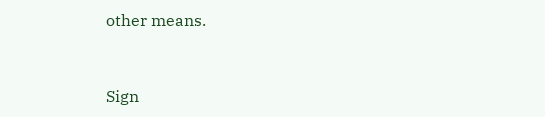other means.



Sign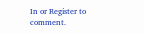In or Register to comment.